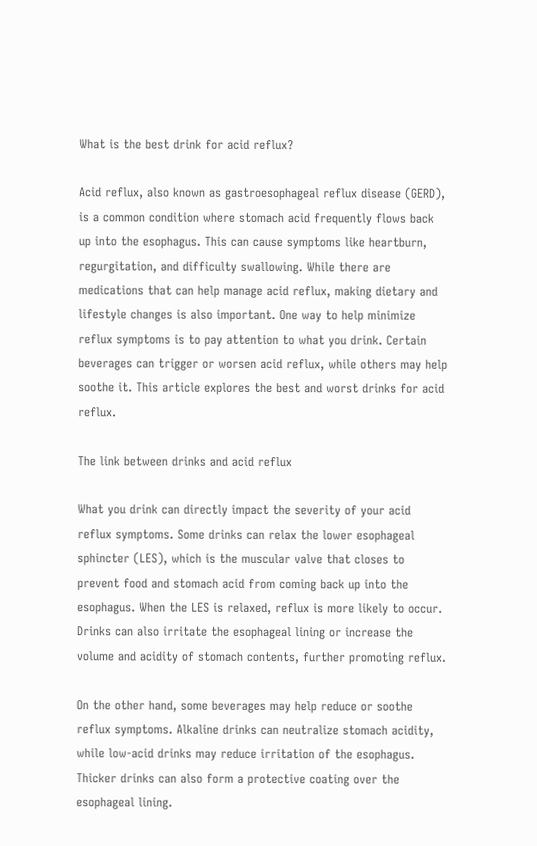What is the best drink for acid reflux?

Acid reflux, also known as gastroesophageal reflux disease (GERD), is a common condition where stomach acid frequently flows back up into the esophagus. This can cause symptoms like heartburn, regurgitation, and difficulty swallowing. While there are medications that can help manage acid reflux, making dietary and lifestyle changes is also important. One way to help minimize reflux symptoms is to pay attention to what you drink. Certain beverages can trigger or worsen acid reflux, while others may help soothe it. This article explores the best and worst drinks for acid reflux.

The link between drinks and acid reflux

What you drink can directly impact the severity of your acid reflux symptoms. Some drinks can relax the lower esophageal sphincter (LES), which is the muscular valve that closes to prevent food and stomach acid from coming back up into the esophagus. When the LES is relaxed, reflux is more likely to occur. Drinks can also irritate the esophageal lining or increase the volume and acidity of stomach contents, further promoting reflux.

On the other hand, some beverages may help reduce or soothe reflux symptoms. Alkaline drinks can neutralize stomach acidity, while low-acid drinks may reduce irritation of the esophagus. Thicker drinks can also form a protective coating over the esophageal lining.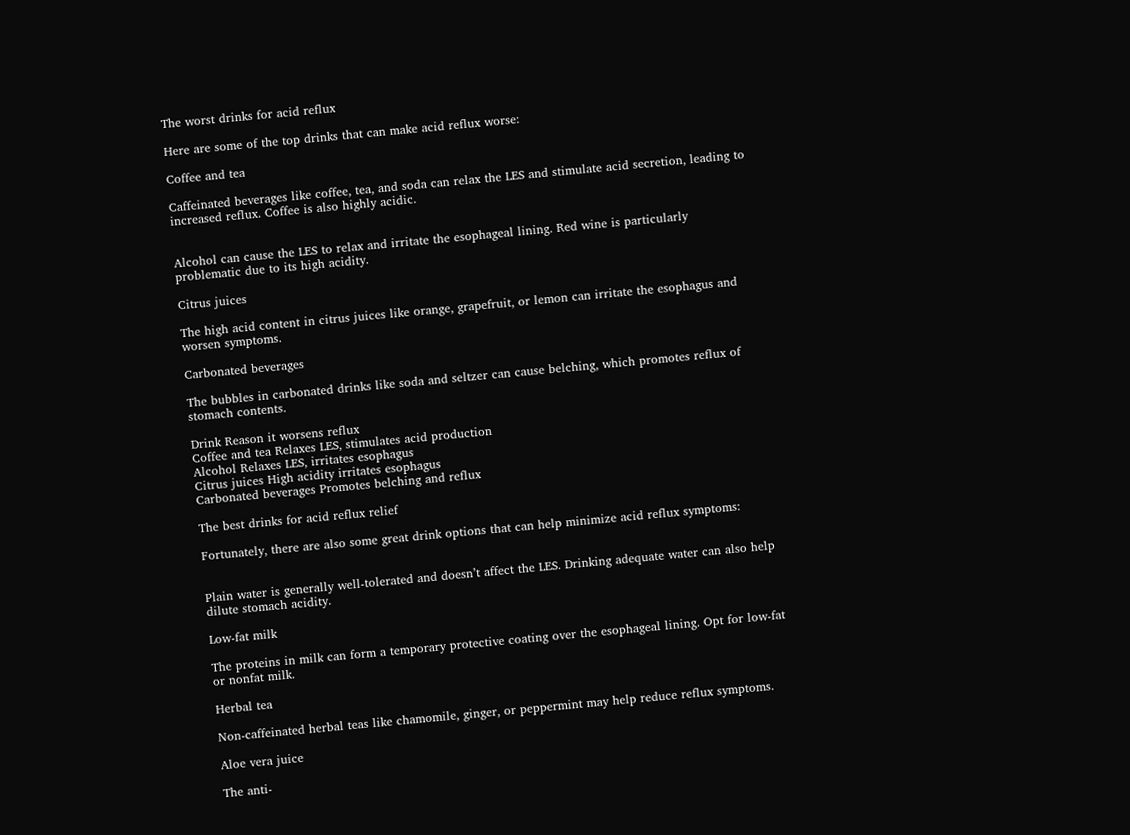The worst drinks for acid reflux

Here are some of the top drinks that can make acid reflux worse:

Coffee and tea

Caffeinated beverages like coffee, tea, and soda can relax the LES and stimulate acid secretion, leading to increased reflux. Coffee is also highly acidic.


Alcohol can cause the LES to relax and irritate the esophageal lining. Red wine is particularly problematic due to its high acidity.

Citrus juices

The high acid content in citrus juices like orange, grapefruit, or lemon can irritate the esophagus and worsen symptoms.

Carbonated beverages

The bubbles in carbonated drinks like soda and seltzer can cause belching, which promotes reflux of stomach contents.

Drink Reason it worsens reflux
Coffee and tea Relaxes LES, stimulates acid production
Alcohol Relaxes LES, irritates esophagus
Citrus juices High acidity irritates esophagus
Carbonated beverages Promotes belching and reflux

The best drinks for acid reflux relief

Fortunately, there are also some great drink options that can help minimize acid reflux symptoms:


Plain water is generally well-tolerated and doesn’t affect the LES. Drinking adequate water can also help dilute stomach acidity.

Low-fat milk

The proteins in milk can form a temporary protective coating over the esophageal lining. Opt for low-fat or nonfat milk.

Herbal tea

Non-caffeinated herbal teas like chamomile, ginger, or peppermint may help reduce reflux symptoms.

Aloe vera juice

The anti-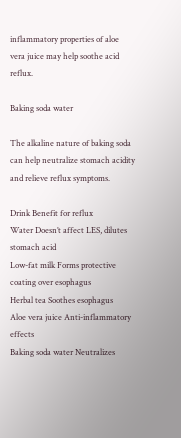inflammatory properties of aloe vera juice may help soothe acid reflux.

Baking soda water

The alkaline nature of baking soda can help neutralize stomach acidity and relieve reflux symptoms.

Drink Benefit for reflux
Water Doesn’t affect LES, dilutes stomach acid
Low-fat milk Forms protective coating over esophagus
Herbal tea Soothes esophagus
Aloe vera juice Anti-inflammatory effects
Baking soda water Neutralizes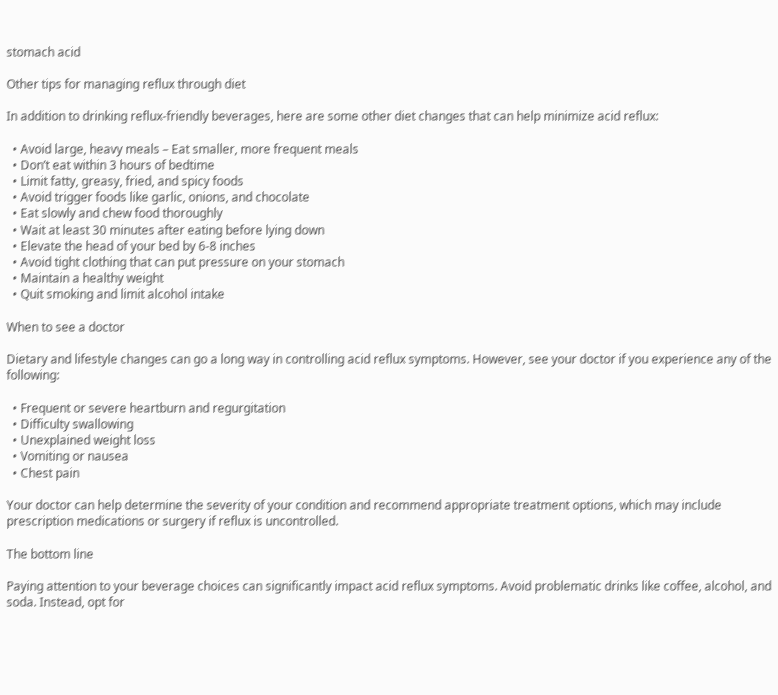stomach acid

Other tips for managing reflux through diet

In addition to drinking reflux-friendly beverages, here are some other diet changes that can help minimize acid reflux:

  • Avoid large, heavy meals – Eat smaller, more frequent meals
  • Don’t eat within 3 hours of bedtime
  • Limit fatty, greasy, fried, and spicy foods
  • Avoid trigger foods like garlic, onions, and chocolate
  • Eat slowly and chew food thoroughly
  • Wait at least 30 minutes after eating before lying down
  • Elevate the head of your bed by 6-8 inches
  • Avoid tight clothing that can put pressure on your stomach
  • Maintain a healthy weight
  • Quit smoking and limit alcohol intake

When to see a doctor

Dietary and lifestyle changes can go a long way in controlling acid reflux symptoms. However, see your doctor if you experience any of the following:

  • Frequent or severe heartburn and regurgitation
  • Difficulty swallowing
  • Unexplained weight loss
  • Vomiting or nausea
  • Chest pain

Your doctor can help determine the severity of your condition and recommend appropriate treatment options, which may include prescription medications or surgery if reflux is uncontrolled.

The bottom line

Paying attention to your beverage choices can significantly impact acid reflux symptoms. Avoid problematic drinks like coffee, alcohol, and soda. Instead, opt for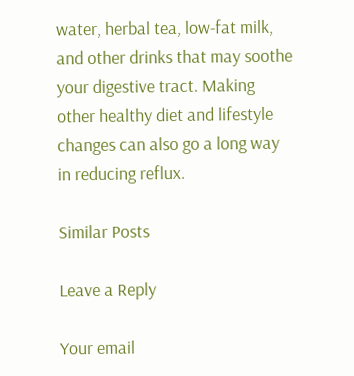water, herbal tea, low-fat milk, and other drinks that may soothe your digestive tract. Making other healthy diet and lifestyle changes can also go a long way in reducing reflux.

Similar Posts

Leave a Reply

Your email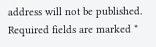address will not be published. Required fields are marked *